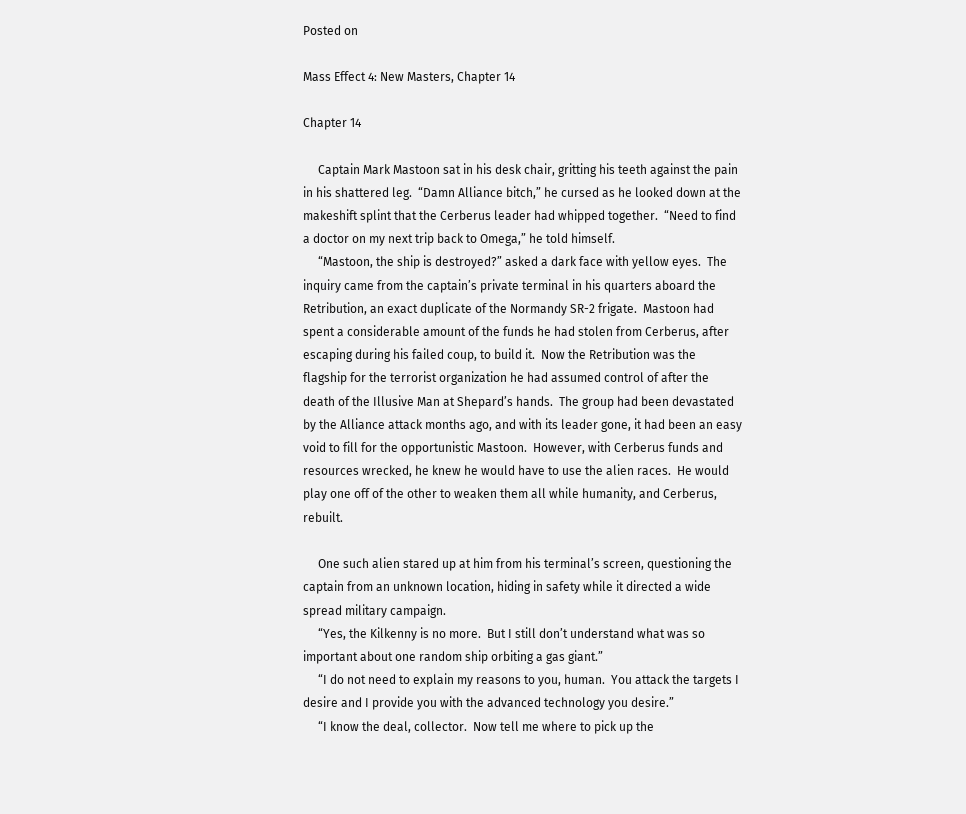Posted on

Mass Effect 4: New Masters, Chapter 14

Chapter 14

     Captain Mark Mastoon sat in his desk chair, gritting his teeth against the pain in his shattered leg.  “Damn Alliance bitch,” he cursed as he looked down at the makeshift splint that the Cerberus leader had whipped together.  “Need to find a doctor on my next trip back to Omega,” he told himself.
     “Mastoon, the ship is destroyed?” asked a dark face with yellow eyes.  The inquiry came from the captain’s private terminal in his quarters aboard the Retribution, an exact duplicate of the Normandy SR-2 frigate.  Mastoon had spent a considerable amount of the funds he had stolen from Cerberus, after escaping during his failed coup, to build it.  Now the Retribution was the flagship for the terrorist organization he had assumed control of after the death of the Illusive Man at Shepard’s hands.  The group had been devastated by the Alliance attack months ago, and with its leader gone, it had been an easy void to fill for the opportunistic Mastoon.  However, with Cerberus funds and resources wrecked, he knew he would have to use the alien races.  He would play one off of the other to weaken them all while humanity, and Cerberus, rebuilt.

     One such alien stared up at him from his terminal’s screen, questioning the captain from an unknown location, hiding in safety while it directed a wide spread military campaign.
     “Yes, the Kilkenny is no more.  But I still don’t understand what was so important about one random ship orbiting a gas giant.”
     “I do not need to explain my reasons to you, human.  You attack the targets I desire and I provide you with the advanced technology you desire.”
     “I know the deal, collector.  Now tell me where to pick up the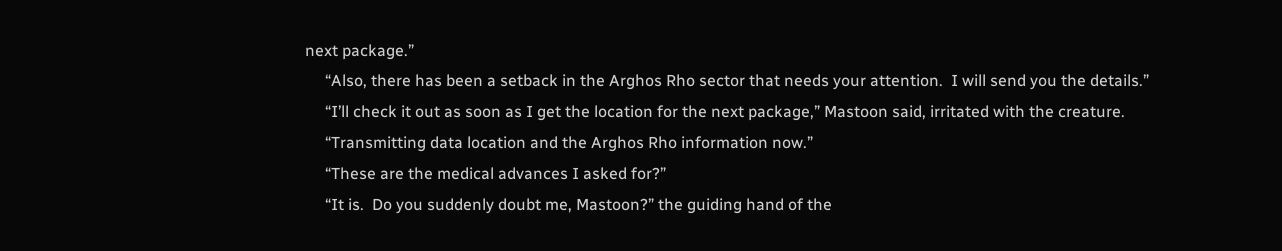next package.”
     “Also, there has been a setback in the Arghos Rho sector that needs your attention.  I will send you the details.”
     “I’ll check it out as soon as I get the location for the next package,” Mastoon said, irritated with the creature.
     “Transmitting data location and the Arghos Rho information now.”
     “These are the medical advances I asked for?”
     “It is.  Do you suddenly doubt me, Mastoon?” the guiding hand of the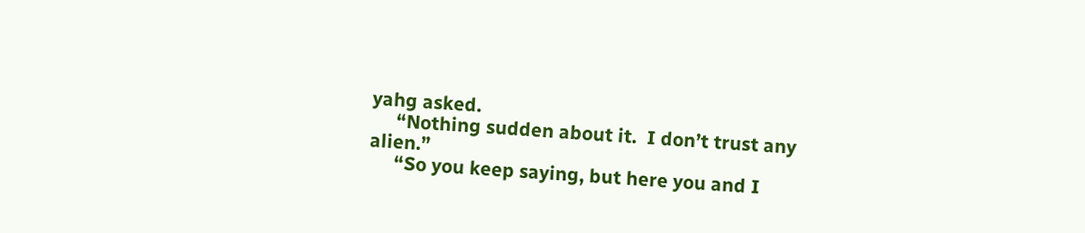yahg asked.
     “Nothing sudden about it.  I don’t trust any alien.”
     “So you keep saying, but here you and I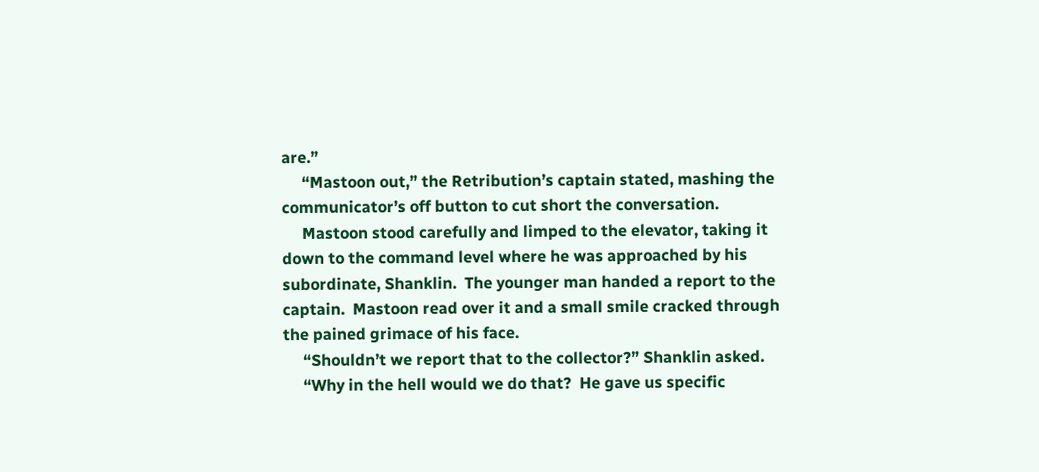are.”
     “Mastoon out,” the Retribution’s captain stated, mashing the communicator’s off button to cut short the conversation.
     Mastoon stood carefully and limped to the elevator, taking it down to the command level where he was approached by his subordinate, Shanklin.  The younger man handed a report to the captain.  Mastoon read over it and a small smile cracked through the pained grimace of his face.
     “Shouldn’t we report that to the collector?” Shanklin asked.
     “Why in the hell would we do that?  He gave us specific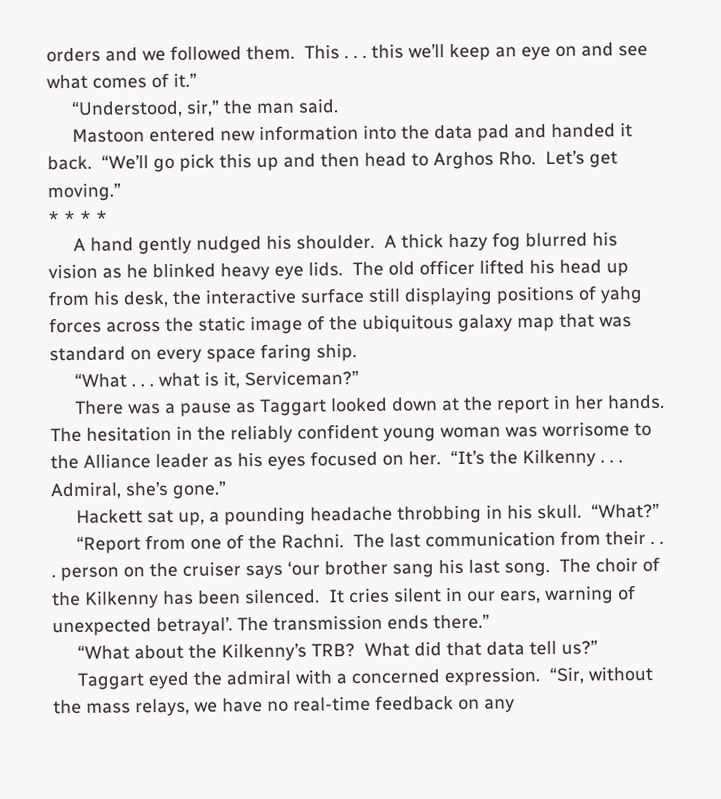orders and we followed them.  This . . . this we’ll keep an eye on and see what comes of it.”
     “Understood, sir,” the man said.
     Mastoon entered new information into the data pad and handed it back.  “We’ll go pick this up and then head to Arghos Rho.  Let’s get moving.”
* * * *
     A hand gently nudged his shoulder.  A thick hazy fog blurred his vision as he blinked heavy eye lids.  The old officer lifted his head up from his desk, the interactive surface still displaying positions of yahg forces across the static image of the ubiquitous galaxy map that was standard on every space faring ship.
     “What . . . what is it, Serviceman?”
     There was a pause as Taggart looked down at the report in her hands.  The hesitation in the reliably confident young woman was worrisome to the Alliance leader as his eyes focused on her.  “It’s the Kilkenny . . . Admiral, she’s gone.”
     Hackett sat up, a pounding headache throbbing in his skull.  “What?”
     “Report from one of the Rachni.  The last communication from their . . . person on the cruiser says ‘our brother sang his last song.  The choir of the Kilkenny has been silenced.  It cries silent in our ears, warning of unexpected betrayal’. The transmission ends there.”
     “What about the Kilkenny’s TRB?  What did that data tell us?”
     Taggart eyed the admiral with a concerned expression.  “Sir, without the mass relays, we have no real-time feedback on any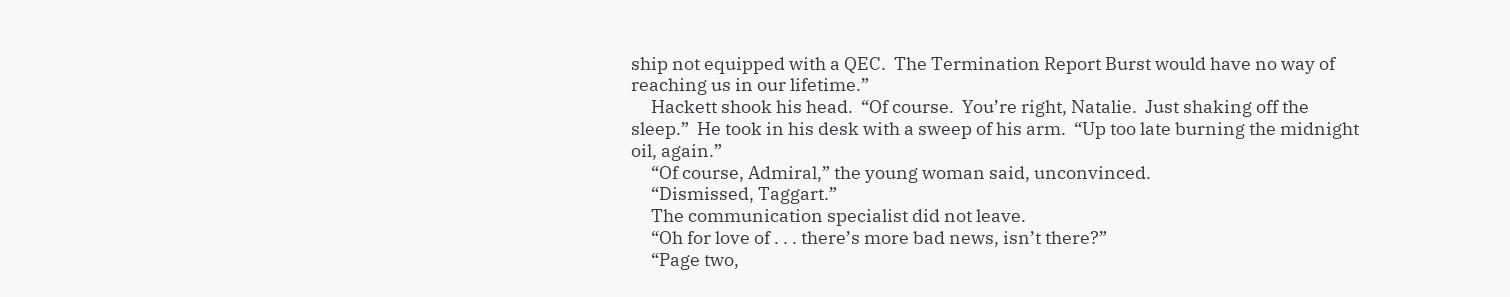ship not equipped with a QEC.  The Termination Report Burst would have no way of reaching us in our lifetime.”
     Hackett shook his head.  “Of course.  You’re right, Natalie.  Just shaking off the sleep.”  He took in his desk with a sweep of his arm.  “Up too late burning the midnight oil, again.”
     “Of course, Admiral,” the young woman said, unconvinced.
     “Dismissed, Taggart.”
     The communication specialist did not leave.
     “Oh for love of . . . there’s more bad news, isn’t there?”
     “Page two,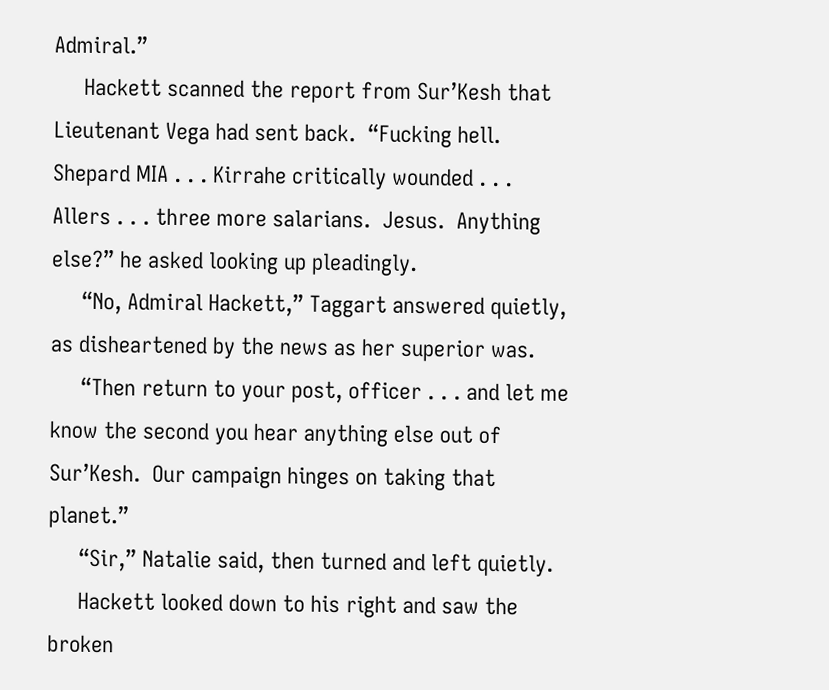Admiral.”
     Hackett scanned the report from Sur’Kesh that Lieutenant Vega had sent back.  “Fucking hell.  Shepard MIA . . . Kirrahe critically wounded . . .  Allers . . . three more salarians.  Jesus.  Anything else?” he asked looking up pleadingly.
     “No, Admiral Hackett,” Taggart answered quietly, as disheartened by the news as her superior was.
     “Then return to your post, officer . . . and let me know the second you hear anything else out of Sur’Kesh.  Our campaign hinges on taking that planet.”
     “Sir,” Natalie said, then turned and left quietly.
     Hackett looked down to his right and saw the broken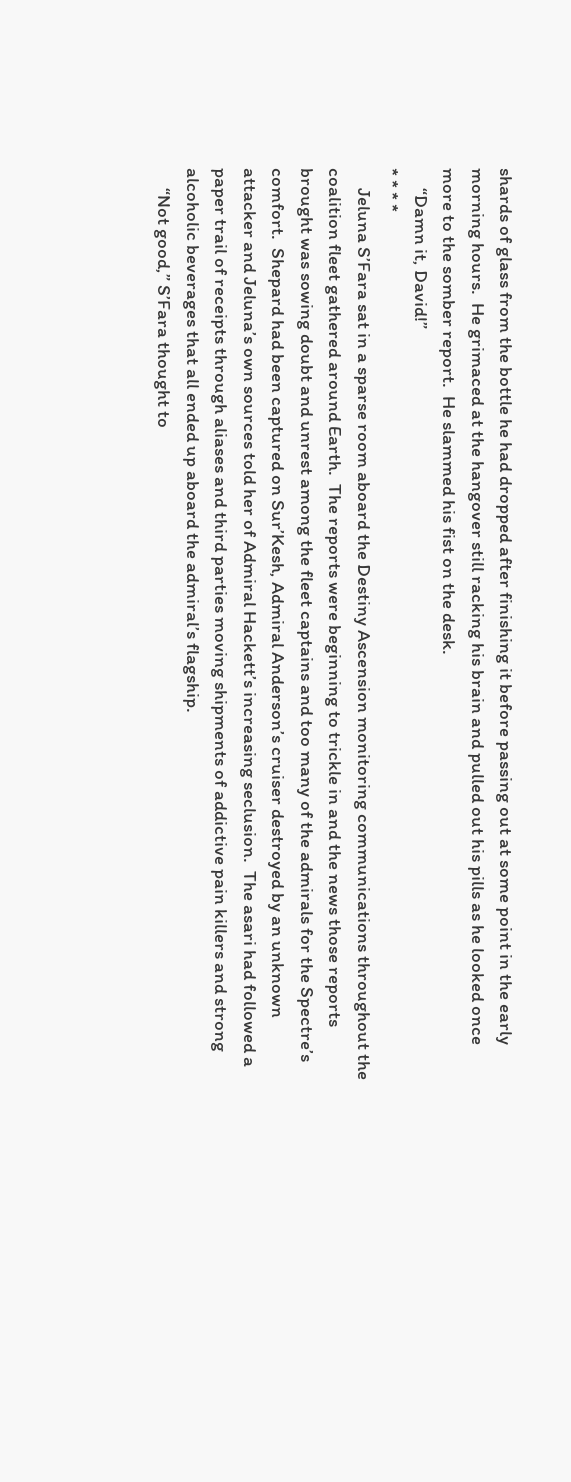shards of glass from the bottle he had dropped after finishing it before passing out at some point in the early morning hours.  He grimaced at the hangover still racking his brain and pulled out his pills as he looked once more to the somber report.  He slammed his fist on the desk.
     “Damn it, David!”
* * * *
     Jeluna S’Fara sat in a sparse room aboard the Destiny Ascension monitoring communications throughout the coalition fleet gathered around Earth.  The reports were beginning to trickle in and the news those reports brought was sowing doubt and unrest among the fleet captains and too many of the admirals for the Spectre’s comfort.  Shepard had been captured on Sur’Kesh, Admiral Anderson’s cruiser destroyed by an unknown attacker and Jeluna’s own sources told her of Admiral Hackett’s increasing seclusion.  The asari had followed a paper trail of receipts through aliases and third parties moving shipments of addictive pain killers and strong alcoholic beverages that all ended up aboard the admiral’s flagship.
     “Not good,” S’Fara thought to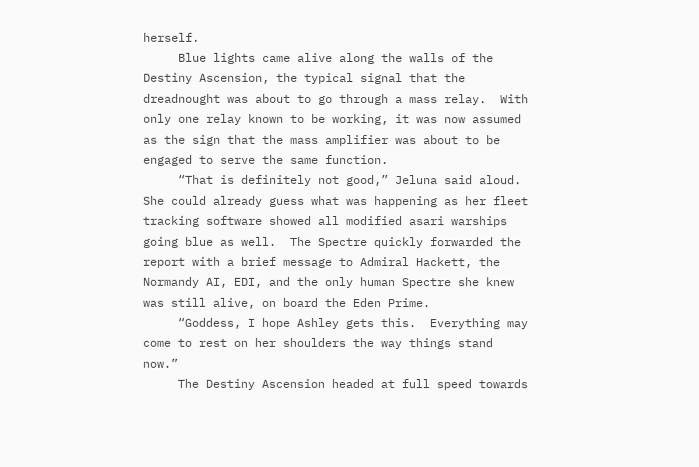herself.
     Blue lights came alive along the walls of the Destiny Ascension, the typical signal that the dreadnought was about to go through a mass relay.  With only one relay known to be working, it was now assumed as the sign that the mass amplifier was about to be engaged to serve the same function.
     “That is definitely not good,” Jeluna said aloud.  She could already guess what was happening as her fleet tracking software showed all modified asari warships going blue as well.  The Spectre quickly forwarded the report with a brief message to Admiral Hackett, the Normandy AI, EDI, and the only human Spectre she knew was still alive, on board the Eden Prime.
     “Goddess, I hope Ashley gets this.  Everything may come to rest on her shoulders the way things stand now.”
     The Destiny Ascension headed at full speed towards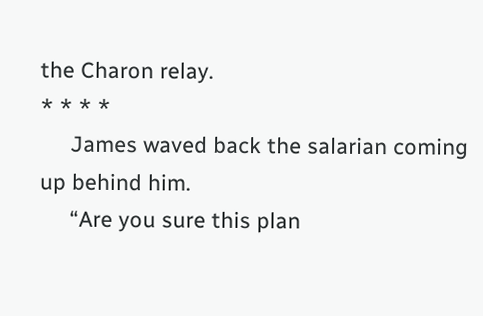the Charon relay.
* * * *
     James waved back the salarian coming up behind him.
     “Are you sure this plan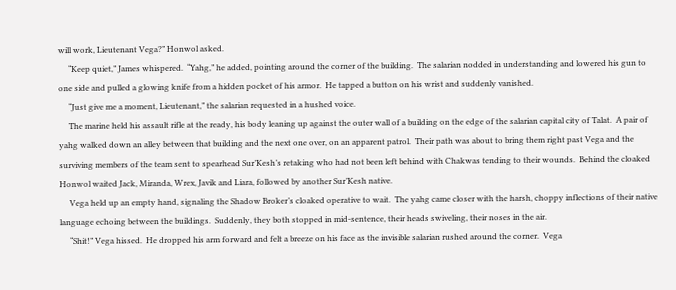will work, Lieutenant Vega?” Honwol asked.
     “Keep quiet,” James whispered.  “Yahg,” he added, pointing around the corner of the building.  The salarian nodded in understanding and lowered his gun to one side and pulled a glowing knife from a hidden pocket of his armor.  He tapped a button on his wrist and suddenly vanished.
     “Just give me a moment, Lieutenant,” the salarian requested in a hushed voice.
     The marine held his assault rifle at the ready, his body leaning up against the outer wall of a building on the edge of the salarian capital city of Talat.  A pair of yahg walked down an alley between that building and the next one over, on an apparent patrol.  Their path was about to bring them right past Vega and the surviving members of the team sent to spearhead Sur’Kesh’s retaking who had not been left behind with Chakwas tending to their wounds.  Behind the cloaked Honwol waited Jack, Miranda, Wrex, Javik and Liara, followed by another Sur’Kesh native.
     Vega held up an empty hand, signaling the Shadow Broker’s cloaked operative to wait.  The yahg came closer with the harsh, choppy inflections of their native language echoing between the buildings.  Suddenly, they both stopped in mid-sentence, their heads swiveling, their noses in the air.
     “Shit!” Vega hissed.  He dropped his arm forward and felt a breeze on his face as the invisible salarian rushed around the corner.  Vega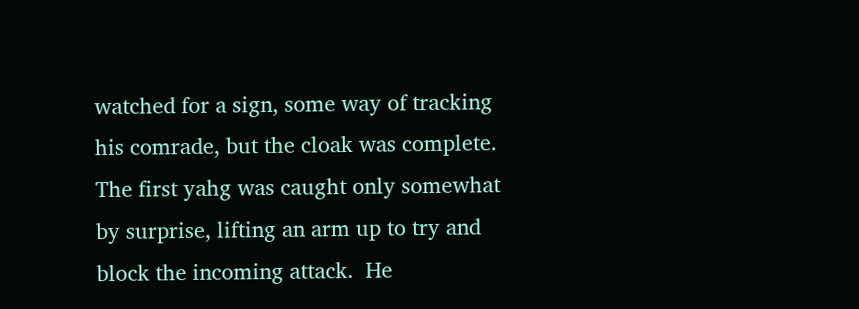watched for a sign, some way of tracking his comrade, but the cloak was complete.  The first yahg was caught only somewhat by surprise, lifting an arm up to try and block the incoming attack.  He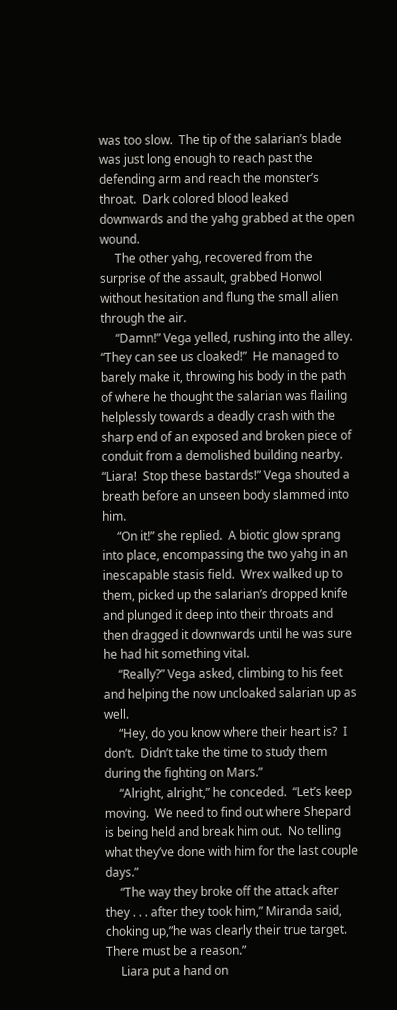was too slow.  The tip of the salarian’s blade was just long enough to reach past the defending arm and reach the monster’s throat.  Dark colored blood leaked downwards and the yahg grabbed at the open wound.
     The other yahg, recovered from the surprise of the assault, grabbed Honwol without hesitation and flung the small alien through the air.
     “Damn!” Vega yelled, rushing into the alley.  “They can see us cloaked!”  He managed to barely make it, throwing his body in the path of where he thought the salarian was flailing helplessly towards a deadly crash with the sharp end of an exposed and broken piece of conduit from a demolished building nearby. “Liara!  Stop these bastards!” Vega shouted a breath before an unseen body slammed into him.
     “On it!” she replied.  A biotic glow sprang into place, encompassing the two yahg in an inescapable stasis field.  Wrex walked up to them, picked up the salarian’s dropped knife and plunged it deep into their throats and then dragged it downwards until he was sure he had hit something vital.
     “Really?” Vega asked, climbing to his feet and helping the now uncloaked salarian up as well.
     “Hey, do you know where their heart is?  I don’t.  Didn’t take the time to study them during the fighting on Mars.”
     “Alright, alright,” he conceded.  “Let’s keep moving.  We need to find out where Shepard is being held and break him out.  No telling what they’ve done with him for the last couple days.”
     “The way they broke off the attack after they . . . after they took him,” Miranda said, choking up,”he was clearly their true target.  There must be a reason.”
     Liara put a hand on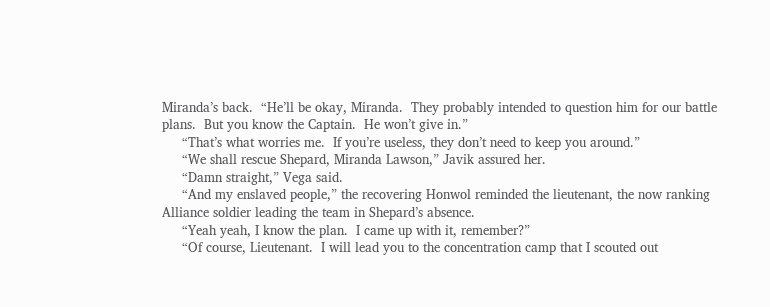Miranda’s back.  “He’ll be okay, Miranda.  They probably intended to question him for our battle plans.  But you know the Captain.  He won’t give in.”
     “That’s what worries me.  If you’re useless, they don’t need to keep you around.”
     “We shall rescue Shepard, Miranda Lawson,” Javik assured her.
     “Damn straight,” Vega said.
     “And my enslaved people,” the recovering Honwol reminded the lieutenant, the now ranking Alliance soldier leading the team in Shepard’s absence.
     “Yeah yeah, I know the plan.  I came up with it, remember?”
     “Of course, Lieutenant.  I will lead you to the concentration camp that I scouted out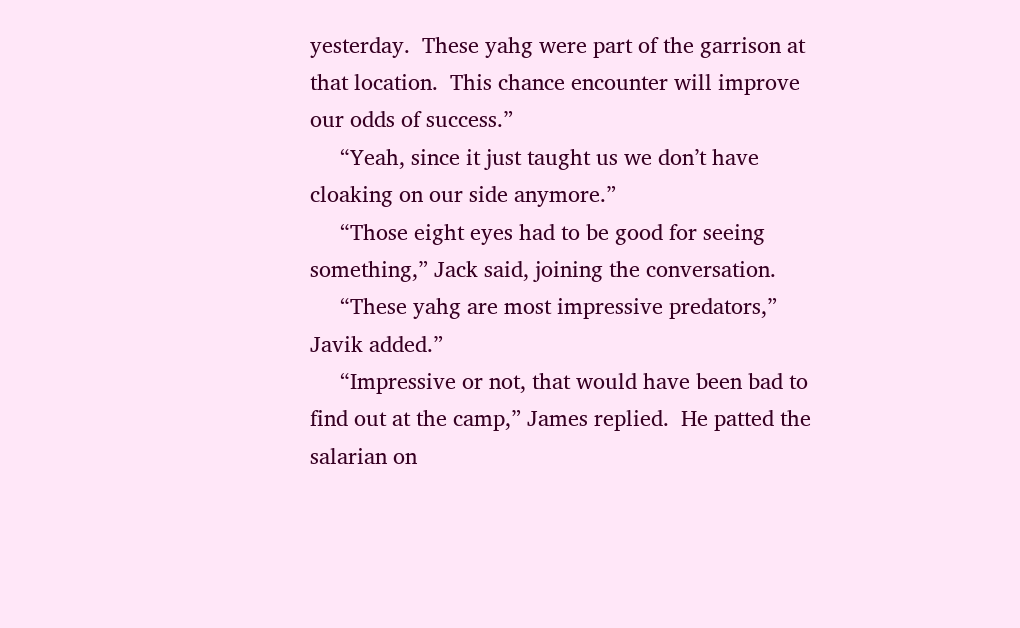yesterday.  These yahg were part of the garrison at that location.  This chance encounter will improve our odds of success.”
     “Yeah, since it just taught us we don’t have cloaking on our side anymore.”
     “Those eight eyes had to be good for seeing something,” Jack said, joining the conversation.
     “These yahg are most impressive predators,” Javik added.”
     “Impressive or not, that would have been bad to find out at the camp,” James replied.  He patted the salarian on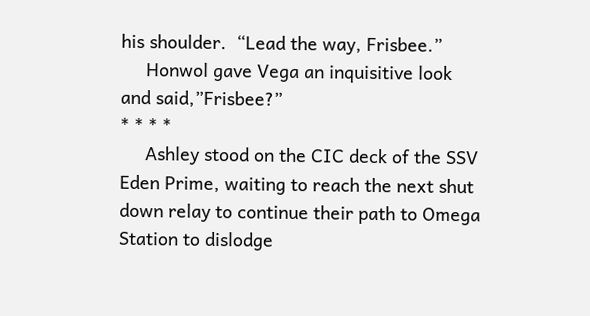his shoulder.  “Lead the way, Frisbee.”
     Honwol gave Vega an inquisitive look and said,”Frisbee?”
* * * *
     Ashley stood on the CIC deck of the SSV Eden Prime, waiting to reach the next shut down relay to continue their path to Omega Station to dislodge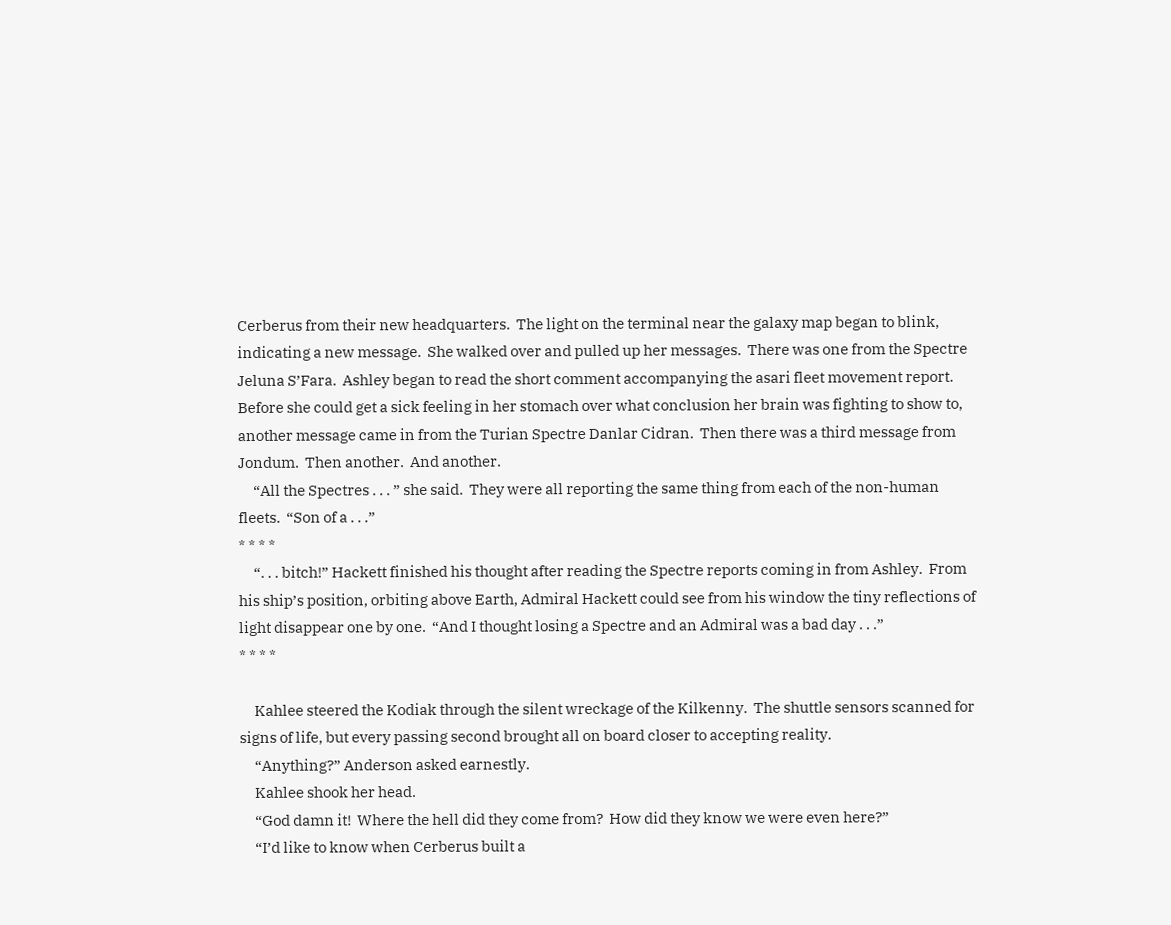Cerberus from their new headquarters.  The light on the terminal near the galaxy map began to blink, indicating a new message.  She walked over and pulled up her messages.  There was one from the Spectre Jeluna S’Fara.  Ashley began to read the short comment accompanying the asari fleet movement report.  Before she could get a sick feeling in her stomach over what conclusion her brain was fighting to show to, another message came in from the Turian Spectre Danlar Cidran.  Then there was a third message from Jondum.  Then another.  And another.
     “All the Spectres . . . ” she said.  They were all reporting the same thing from each of the non-human fleets.  “Son of a . . .”
* * * *
     “. . . bitch!” Hackett finished his thought after reading the Spectre reports coming in from Ashley.  From his ship’s position, orbiting above Earth, Admiral Hackett could see from his window the tiny reflections of light disappear one by one.  “And I thought losing a Spectre and an Admiral was a bad day . . .”
* * * *

     Kahlee steered the Kodiak through the silent wreckage of the Kilkenny.  The shuttle sensors scanned for signs of life, but every passing second brought all on board closer to accepting reality.
     “Anything?” Anderson asked earnestly.
     Kahlee shook her head.
     “God damn it!  Where the hell did they come from?  How did they know we were even here?”
     “I’d like to know when Cerberus built a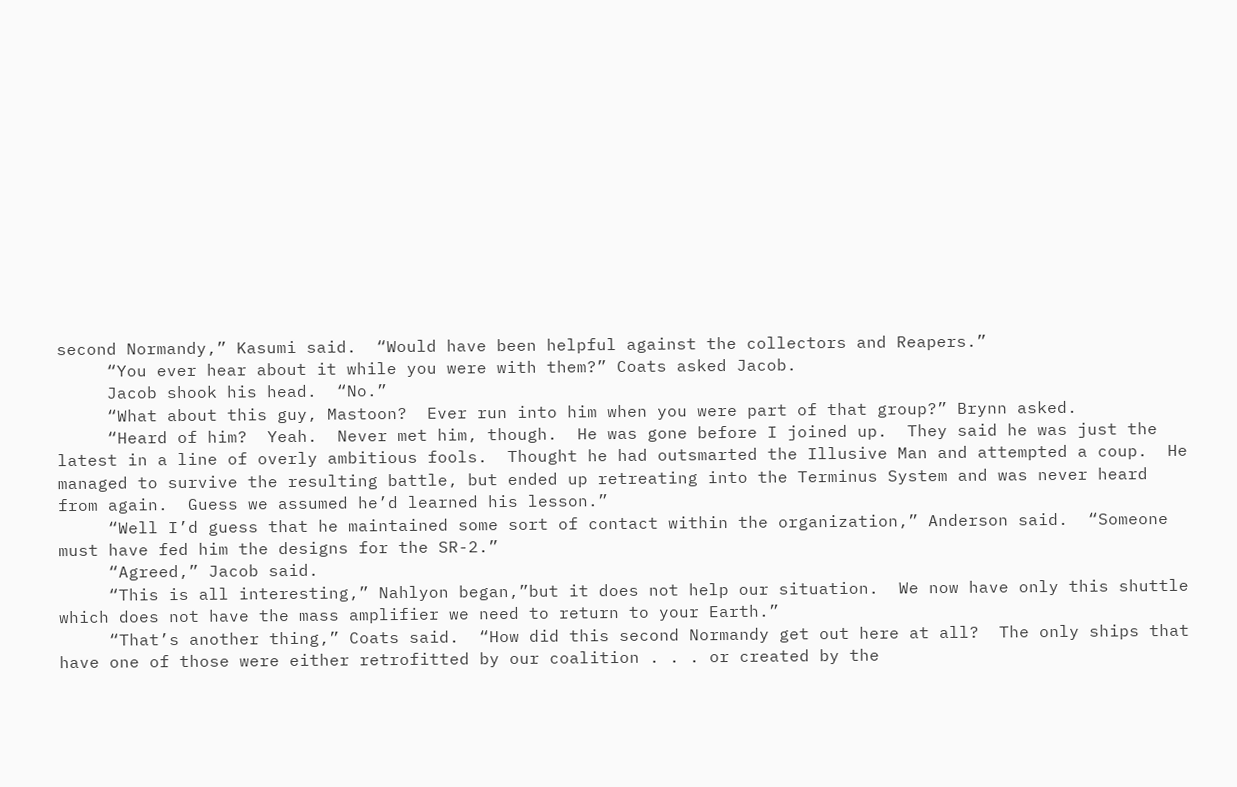second Normandy,” Kasumi said.  “Would have been helpful against the collectors and Reapers.”
     “You ever hear about it while you were with them?” Coats asked Jacob.
     Jacob shook his head.  “No.”
     “What about this guy, Mastoon?  Ever run into him when you were part of that group?” Brynn asked.
     “Heard of him?  Yeah.  Never met him, though.  He was gone before I joined up.  They said he was just the latest in a line of overly ambitious fools.  Thought he had outsmarted the Illusive Man and attempted a coup.  He managed to survive the resulting battle, but ended up retreating into the Terminus System and was never heard from again.  Guess we assumed he’d learned his lesson.”
     “Well I’d guess that he maintained some sort of contact within the organization,” Anderson said.  “Someone must have fed him the designs for the SR-2.”
     “Agreed,” Jacob said.
     “This is all interesting,” Nahlyon began,”but it does not help our situation.  We now have only this shuttle which does not have the mass amplifier we need to return to your Earth.”
     “That’s another thing,” Coats said.  “How did this second Normandy get out here at all?  The only ships that have one of those were either retrofitted by our coalition . . . or created by the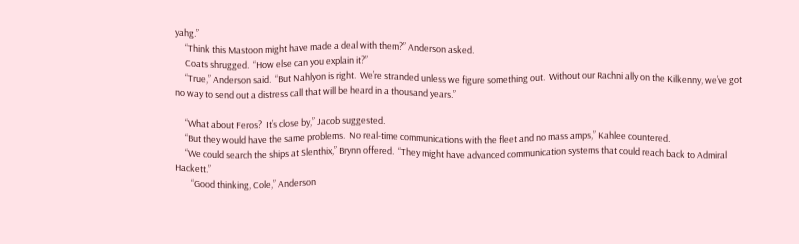yahg.”
     “Think this Mastoon might have made a deal with them?” Anderson asked.
     Coats shrugged.  “How else can you explain it?”
     “True,” Anderson said.  “But Nahlyon is right.  We’re stranded unless we figure something out.  Without our Rachni ally on the Kilkenny, we’ve got no way to send out a distress call that will be heard in a thousand years.”

     “What about Feros?  It’s close by,” Jacob suggested.
     “But they would have the same problems.  No real-time communications with the fleet and no mass amps,” Kahlee countered.
     “We could search the ships at Slenthix,” Brynn offered.  “They might have advanced communication systems that could reach back to Admiral Hackett.”
        “Good thinking, Cole,” Anderson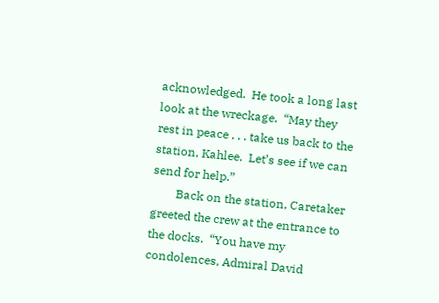acknowledged.  He took a long last look at the wreckage.  “May they rest in peace . . . take us back to the station, Kahlee.  Let’s see if we can send for help.”
        Back on the station, Caretaker greeted the crew at the entrance to the docks.  “You have my condolences, Admiral David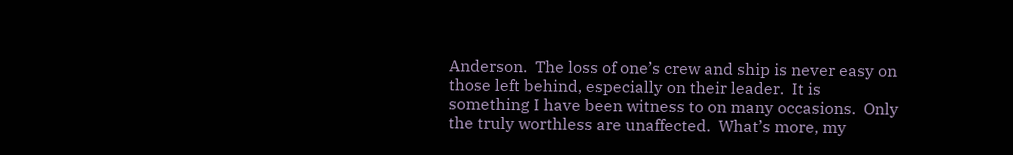Anderson.  The loss of one’s crew and ship is never easy on those left behind, especially on their leader.  It is something I have been witness to on many occasions.  Only the truly worthless are unaffected.  What’s more, my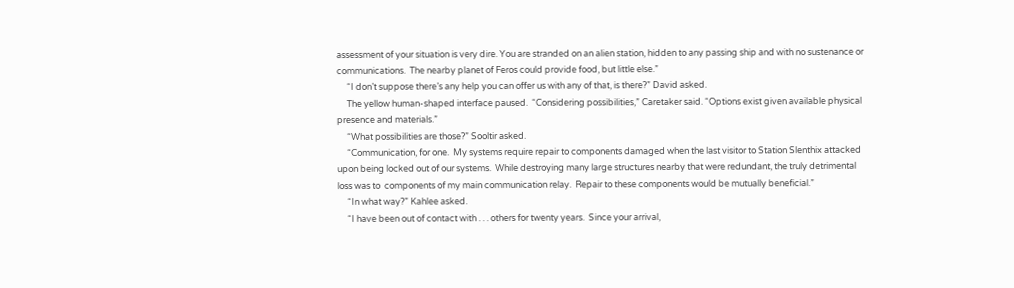assessment of your situation is very dire. You are stranded on an alien station, hidden to any passing ship and with no sustenance or communications.  The nearby planet of Feros could provide food, but little else.”
     “I don’t suppose there’s any help you can offer us with any of that, is there?” David asked.
     The yellow human-shaped interface paused.  “Considering possibilities,” Caretaker said. “Options exist given available physical presence and materials.”
     “What possibilities are those?” Sooltir asked.
     “Communication, for one.  My systems require repair to components damaged when the last visitor to Station Slenthix attacked upon being locked out of our systems.  While destroying many large structures nearby that were redundant, the truly detrimental loss was to  components of my main communication relay.  Repair to these components would be mutually beneficial.”
     “In what way?” Kahlee asked.
     “I have been out of contact with . . . others for twenty years.  Since your arrival,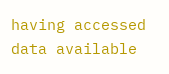having accessed data available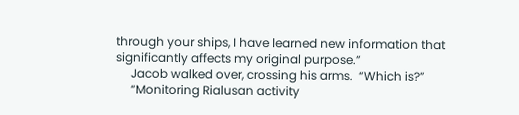through your ships, I have learned new information that significantly affects my original purpose.”
     Jacob walked over, crossing his arms.  “Which is?”
     “Monitoring Rialusan activity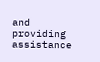and providing assistance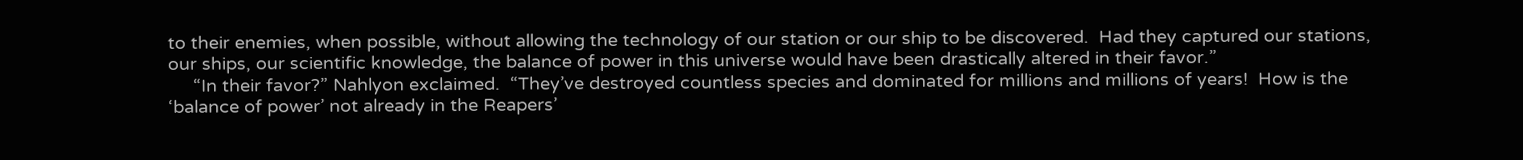to their enemies, when possible, without allowing the technology of our station or our ship to be discovered.  Had they captured our stations, our ships, our scientific knowledge, the balance of power in this universe would have been drastically altered in their favor.”
     “In their favor?” Nahlyon exclaimed.  “They’ve destroyed countless species and dominated for millions and millions of years!  How is the ‘balance of power’ not already in the Reapers’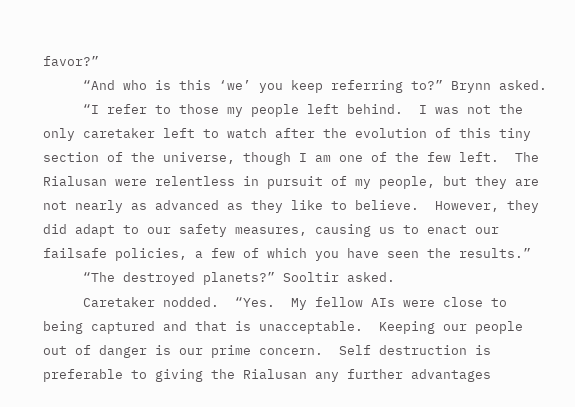favor?”
     “And who is this ‘we’ you keep referring to?” Brynn asked.
     “I refer to those my people left behind.  I was not the only caretaker left to watch after the evolution of this tiny section of the universe, though I am one of the few left.  The Rialusan were relentless in pursuit of my people, but they are not nearly as advanced as they like to believe.  However, they did adapt to our safety measures, causing us to enact our failsafe policies, a few of which you have seen the results.”
     “The destroyed planets?” Sooltir asked.
     Caretaker nodded.  “Yes.  My fellow AIs were close to being captured and that is unacceptable.  Keeping our people out of danger is our prime concern.  Self destruction is preferable to giving the Rialusan any further advantages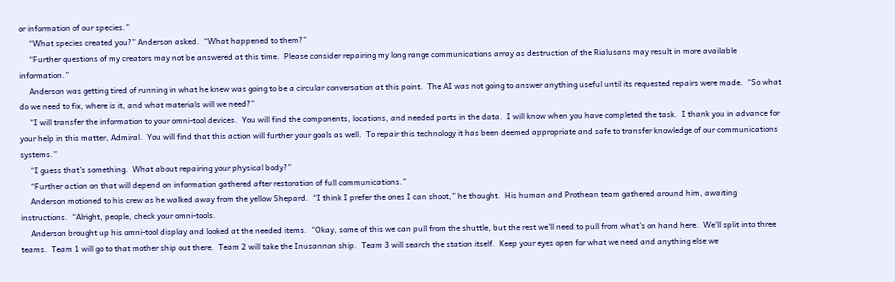or information of our species.”
     “What species created you?” Anderson asked.  “What happened to them?”
     “Further questions of my creators may not be answered at this time.  Please consider repairing my long range communications array as destruction of the Rialusans may result in more available information.”
     Anderson was getting tired of running in what he knew was going to be a circular conversation at this point.  The AI was not going to answer anything useful until its requested repairs were made.  “So what do we need to fix, where is it, and what materials will we need?”
     “I will transfer the information to your omni-tool devices.  You will find the components, locations, and needed parts in the data.  I will know when you have completed the task.  I thank you in advance for your help in this matter, Admiral.  You will find that this action will further your goals as well.  To repair this technology it has been deemed appropriate and safe to transfer knowledge of our communications systems.”
     “I guess that’s something.  What about repairing your physical body?”
     “Further action on that will depend on information gathered after restoration of full communications.”
     Anderson motioned to his crew as he walked away from the yellow Shepard.  “I think I prefer the ones I can shoot,” he thought.  His human and Prothean team gathered around him, awaiting instructions.  “Alright, people, check your omni-tools.
     Anderson brought up his omni-tool display and looked at the needed items.  “Okay, some of this we can pull from the shuttle, but the rest we’ll need to pull from what’s on hand here.  We’ll split into three teams.  Team 1 will go to that mother ship out there.  Team 2 will take the Inusannon ship.  Team 3 will search the station itself.  Keep your eyes open for what we need and anything else we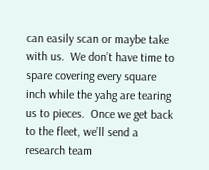can easily scan or maybe take with us.  We don’t have time to spare covering every square inch while the yahg are tearing us to pieces.  Once we get back to the fleet, we’ll send a research team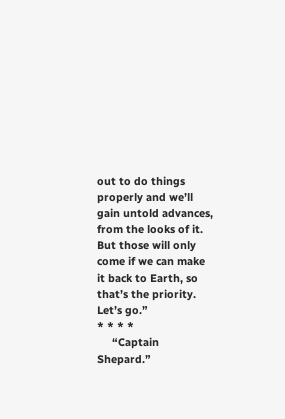out to do things properly and we’ll gain untold advances, from the looks of it.  But those will only come if we can make it back to Earth, so that’s the priority.  Let’s go.”
* * * *
     “Captain Shepard.”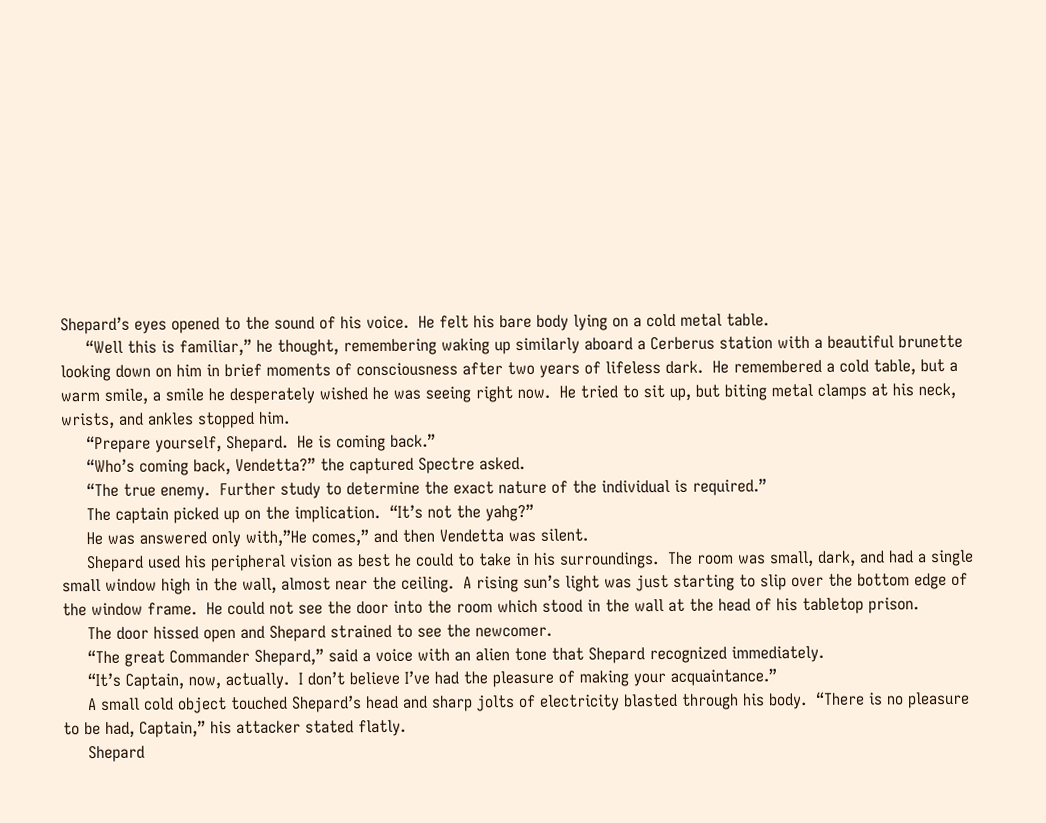Shepard’s eyes opened to the sound of his voice.  He felt his bare body lying on a cold metal table.
     “Well this is familiar,” he thought, remembering waking up similarly aboard a Cerberus station with a beautiful brunette looking down on him in brief moments of consciousness after two years of lifeless dark.  He remembered a cold table, but a warm smile, a smile he desperately wished he was seeing right now.  He tried to sit up, but biting metal clamps at his neck, wrists, and ankles stopped him.
     “Prepare yourself, Shepard.  He is coming back.”
     “Who’s coming back, Vendetta?” the captured Spectre asked.
     “The true enemy.  Further study to determine the exact nature of the individual is required.”
     The captain picked up on the implication.  “It’s not the yahg?”
     He was answered only with,”He comes,” and then Vendetta was silent.
     Shepard used his peripheral vision as best he could to take in his surroundings.  The room was small, dark, and had a single small window high in the wall, almost near the ceiling.  A rising sun’s light was just starting to slip over the bottom edge of the window frame.  He could not see the door into the room which stood in the wall at the head of his tabletop prison.
     The door hissed open and Shepard strained to see the newcomer.
     “The great Commander Shepard,” said a voice with an alien tone that Shepard recognized immediately.
     “It’s Captain, now, actually.  I don’t believe I’ve had the pleasure of making your acquaintance.”
     A small cold object touched Shepard’s head and sharp jolts of electricity blasted through his body.  “There is no pleasure to be had, Captain,” his attacker stated flatly.
     Shepard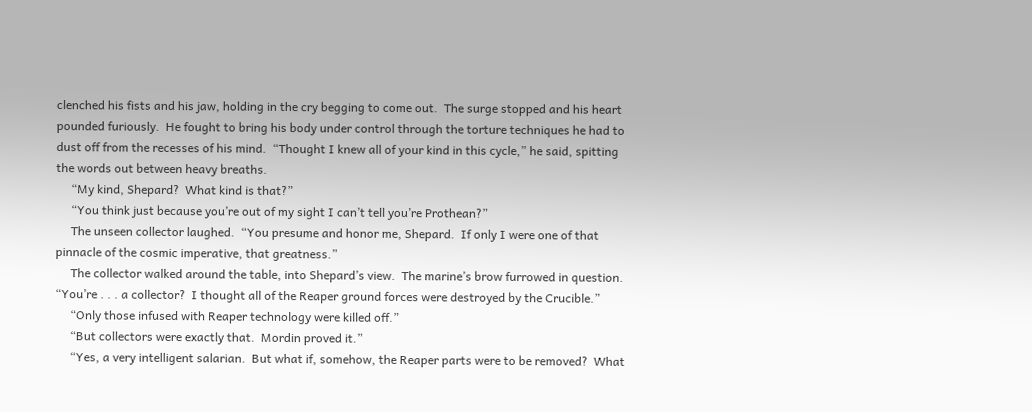clenched his fists and his jaw, holding in the cry begging to come out.  The surge stopped and his heart pounded furiously.  He fought to bring his body under control through the torture techniques he had to dust off from the recesses of his mind.  “Thought I knew all of your kind in this cycle,” he said, spitting the words out between heavy breaths.
     “My kind, Shepard?  What kind is that?”
     “You think just because you’re out of my sight I can’t tell you’re Prothean?”
     The unseen collector laughed.  “You presume and honor me, Shepard.  If only I were one of that pinnacle of the cosmic imperative, that greatness.”
     The collector walked around the table, into Shepard’s view.  The marine’s brow furrowed in question.  “You’re . . . a collector?  I thought all of the Reaper ground forces were destroyed by the Crucible.”
     “Only those infused with Reaper technology were killed off.”
     “But collectors were exactly that.  Mordin proved it.”
     “Yes, a very intelligent salarian.  But what if, somehow, the Reaper parts were to be removed?  What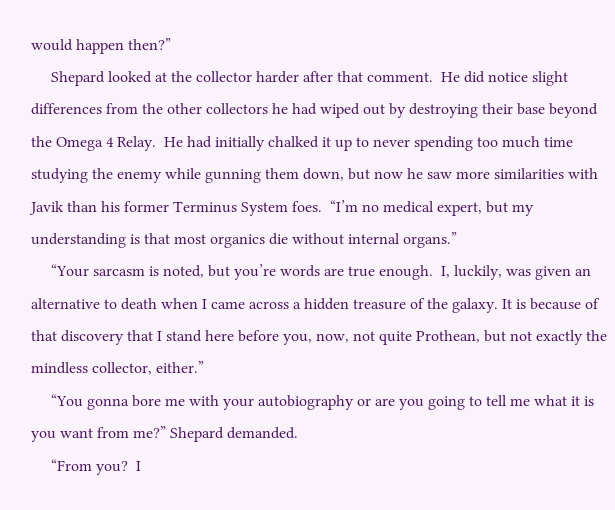would happen then?”
     Shepard looked at the collector harder after that comment.  He did notice slight differences from the other collectors he had wiped out by destroying their base beyond the Omega 4 Relay.  He had initially chalked it up to never spending too much time studying the enemy while gunning them down, but now he saw more similarities with Javik than his former Terminus System foes.  “I’m no medical expert, but my understanding is that most organics die without internal organs.”
     “Your sarcasm is noted, but you’re words are true enough.  I, luckily, was given an alternative to death when I came across a hidden treasure of the galaxy. It is because of that discovery that I stand here before you, now, not quite Prothean, but not exactly the mindless collector, either.”
     “You gonna bore me with your autobiography or are you going to tell me what it is you want from me?” Shepard demanded.
     “From you?  I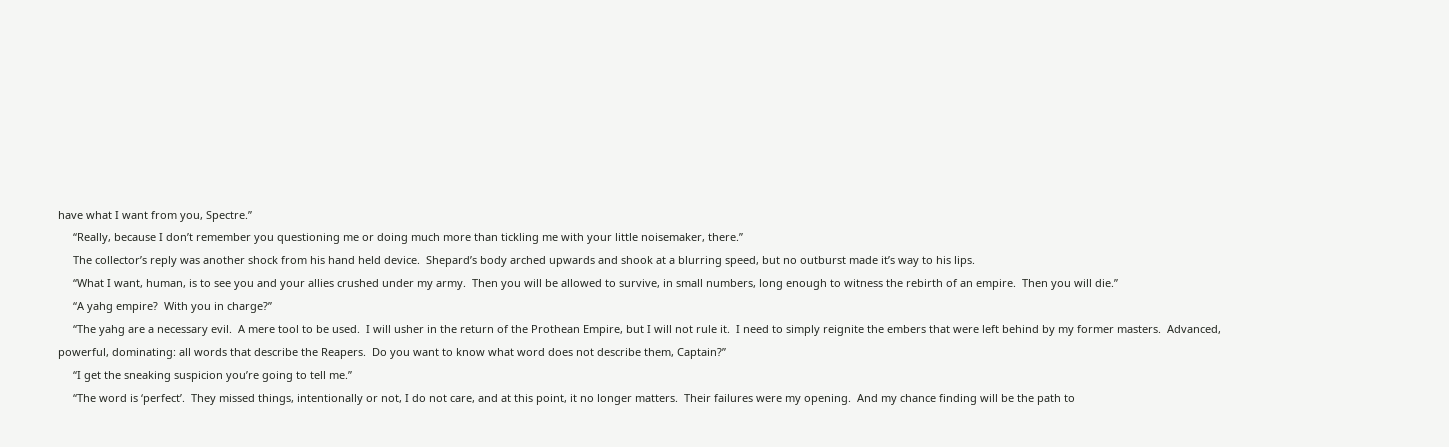have what I want from you, Spectre.”
     “Really, because I don’t remember you questioning me or doing much more than tickling me with your little noisemaker, there.”
     The collector’s reply was another shock from his hand held device.  Shepard’s body arched upwards and shook at a blurring speed, but no outburst made it’s way to his lips.
     “What I want, human, is to see you and your allies crushed under my army.  Then you will be allowed to survive, in small numbers, long enough to witness the rebirth of an empire.  Then you will die.”
     “A yahg empire?  With you in charge?”
     “The yahg are a necessary evil.  A mere tool to be used.  I will usher in the return of the Prothean Empire, but I will not rule it.  I need to simply reignite the embers that were left behind by my former masters.  Advanced, powerful, dominating: all words that describe the Reapers.  Do you want to know what word does not describe them, Captain?”
     “I get the sneaking suspicion you’re going to tell me.”
     “The word is ‘perfect’.  They missed things, intentionally or not, I do not care, and at this point, it no longer matters.  Their failures were my opening.  And my chance finding will be the path to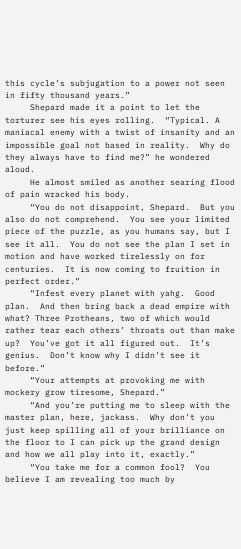this cycle’s subjugation to a power not seen in fifty thousand years.”
     Shepard made it a point to let the torturer see his eyes rolling.  “Typical. A maniacal enemy with a twist of insanity and an impossible goal not based in reality.  Why do they always have to find me?” he wondered aloud.
     He almost smiled as another searing flood of pain wracked his body.
     “You do not disappoint, Shepard.  But you also do not comprehend.  You see your limited piece of the puzzle, as you humans say, but I see it all.  You do not see the plan I set in motion and have worked tirelessly on for centuries.  It is now coming to fruition in perfect order.”
     “Infest every planet with yahg.  Good plan.  And then bring back a dead empire with what? Three Protheans, two of which would rather tear each others’ throats out than make up?  You’ve got it all figured out.  It’s genius.  Don’t know why I didn’t see it before.”
     “Your attempts at provoking me with mockery grow tiresome, Shepard.”
     “And you’re putting me to sleep with the master plan, here, jackass.  Why don’t you just keep spilling all of your brilliance on the floor to I can pick up the grand design and how we all play into it, exactly.”
     “You take me for a common fool?  You believe I am revealing too much by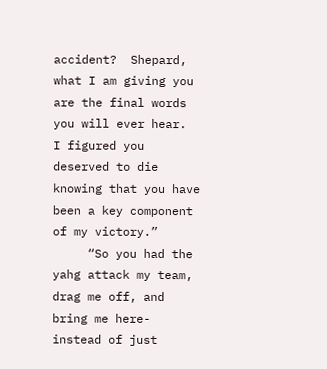accident?  Shepard, what I am giving you are the final words you will ever hear.  I figured you deserved to die knowing that you have been a key component of my victory.”
     “So you had the yahg attack my team, drag me off, and bring me here- instead of just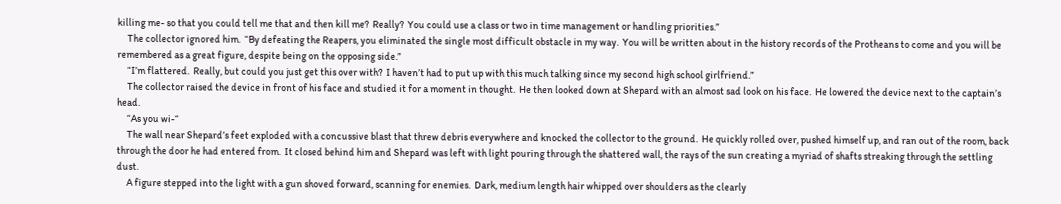killing me- so that you could tell me that and then kill me?  Really?  You could use a class or two in time management or handling priorities.”
     The collector ignored him.  “By defeating the Reapers, you eliminated the single most difficult obstacle in my way.  You will be written about in the history records of the Protheans to come and you will be remembered as a great figure, despite being on the opposing side.”
     “I’m flattered.  Really, but could you just get this over with?  I haven’t had to put up with this much talking since my second high school girlfriend.”
     The collector raised the device in front of his face and studied it for a moment in thought.  He then looked down at Shepard with an almost sad look on his face.  He lowered the device next to the captain’s head.
     “As you wi-“
     The wall near Shepard’s feet exploded with a concussive blast that threw debris everywhere and knocked the collector to the ground.  He quickly rolled over, pushed himself up, and ran out of the room, back through the door he had entered from.  It closed behind him and Shepard was left with light pouring through the shattered wall, the rays of the sun creating a myriad of shafts streaking through the settling dust.
     A figure stepped into the light with a gun shoved forward, scanning for enemies.  Dark, medium length hair whipped over shoulders as the clearly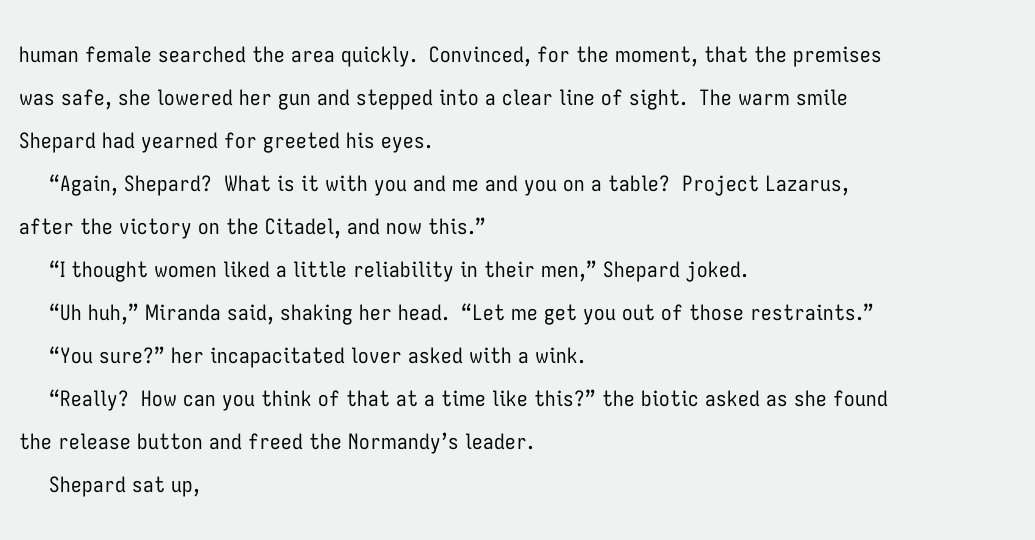human female searched the area quickly.  Convinced, for the moment, that the premises was safe, she lowered her gun and stepped into a clear line of sight.  The warm smile Shepard had yearned for greeted his eyes.
     “Again, Shepard?  What is it with you and me and you on a table?  Project Lazarus, after the victory on the Citadel, and now this.”
     “I thought women liked a little reliability in their men,” Shepard joked.
     “Uh huh,” Miranda said, shaking her head.  “Let me get you out of those restraints.”
     “You sure?” her incapacitated lover asked with a wink.
     “Really?  How can you think of that at a time like this?” the biotic asked as she found the release button and freed the Normandy’s leader.
     Shepard sat up,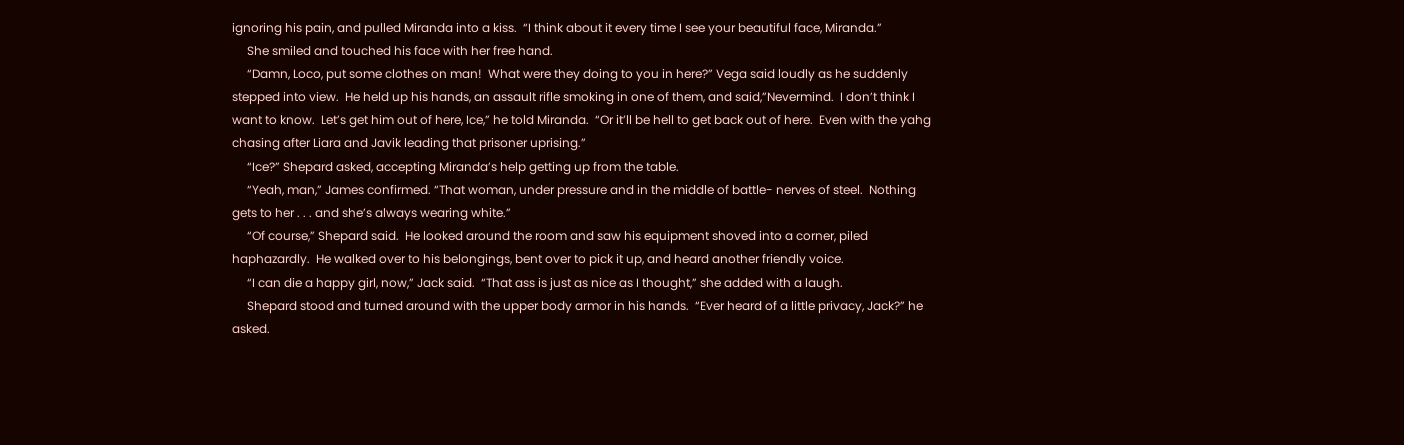ignoring his pain, and pulled Miranda into a kiss.  “I think about it every time I see your beautiful face, Miranda.”
     She smiled and touched his face with her free hand.
     “Damn, Loco, put some clothes on man!  What were they doing to you in here?” Vega said loudly as he suddenly stepped into view.  He held up his hands, an assault rifle smoking in one of them, and said,”Nevermind.  I don’t think I want to know.  Let’s get him out of here, Ice,” he told Miranda.  “Or it’ll be hell to get back out of here.  Even with the yahg chasing after Liara and Javik leading that prisoner uprising.”
     “Ice?” Shepard asked, accepting Miranda’s help getting up from the table.
     “Yeah, man,” James confirmed. “That woman, under pressure and in the middle of battle- nerves of steel.  Nothing gets to her . . . and she’s always wearing white.”
     “Of course,” Shepard said.  He looked around the room and saw his equipment shoved into a corner, piled haphazardly.  He walked over to his belongings, bent over to pick it up, and heard another friendly voice.
     “I can die a happy girl, now,” Jack said.  “That ass is just as nice as I thought,” she added with a laugh.
     Shepard stood and turned around with the upper body armor in his hands.  “Ever heard of a little privacy, Jack?” he asked.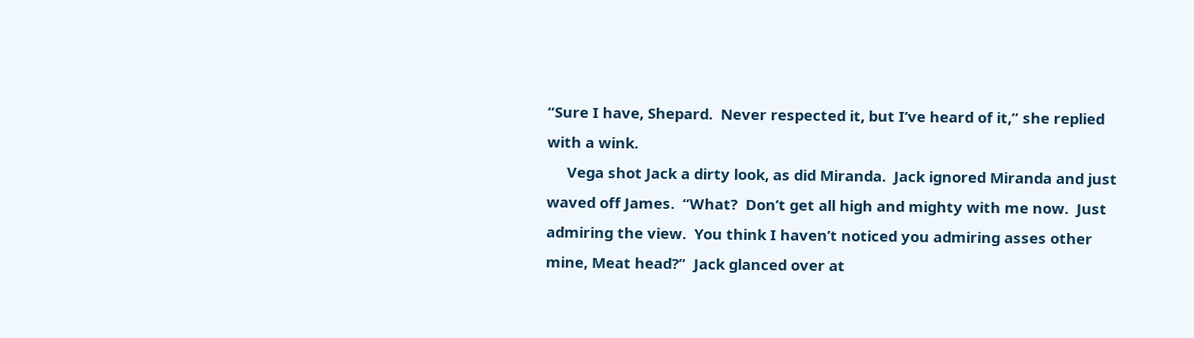“Sure I have, Shepard.  Never respected it, but I’ve heard of it,” she replied with a wink.
     Vega shot Jack a dirty look, as did Miranda.  Jack ignored Miranda and just waved off James.  “What?  Don’t get all high and mighty with me now.  Just admiring the view.  You think I haven’t noticed you admiring asses other mine, Meat head?”  Jack glanced over at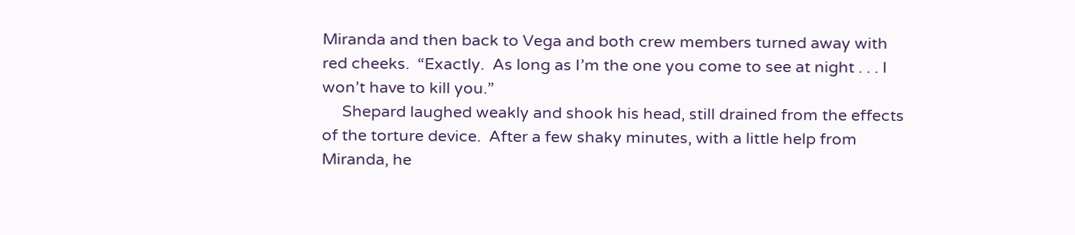Miranda and then back to Vega and both crew members turned away with red cheeks.  “Exactly.  As long as I’m the one you come to see at night . . . I won’t have to kill you.”
     Shepard laughed weakly and shook his head, still drained from the effects of the torture device.  After a few shaky minutes, with a little help from Miranda, he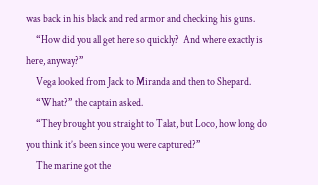was back in his black and red armor and checking his guns.
     “How did you all get here so quickly?  And where exactly is here, anyway?”
     Vega looked from Jack to Miranda and then to Shepard.
     “What?” the captain asked.
     “They brought you straight to Talat, but Loco, how long do you think it’s been since you were captured?”
     The marine got the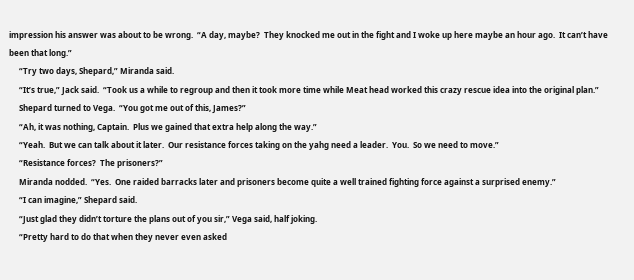impression his answer was about to be wrong.  “A day, maybe?  They knocked me out in the fight and I woke up here maybe an hour ago.  It can’t have been that long.”
     “Try two days, Shepard,” Miranda said.
     “It’s true,” Jack said.  “Took us a while to regroup and then it took more time while Meat head worked this crazy rescue idea into the original plan.”
     Shepard turned to Vega.  “You got me out of this, James?”
     “Ah, it was nothing, Captain.  Plus we gained that extra help along the way.”
     “Yeah.  But we can talk about it later.  Our resistance forces taking on the yahg need a leader.  You.  So we need to move.”
     “Resistance forces?  The prisoners?”
     Miranda nodded.  “Yes.  One raided barracks later and prisoners become quite a well trained fighting force against a surprised enemy.”
     “I can imagine,” Shepard said.
     “Just glad they didn’t torture the plans out of you sir,” Vega said, half joking.
     “Pretty hard to do that when they never even asked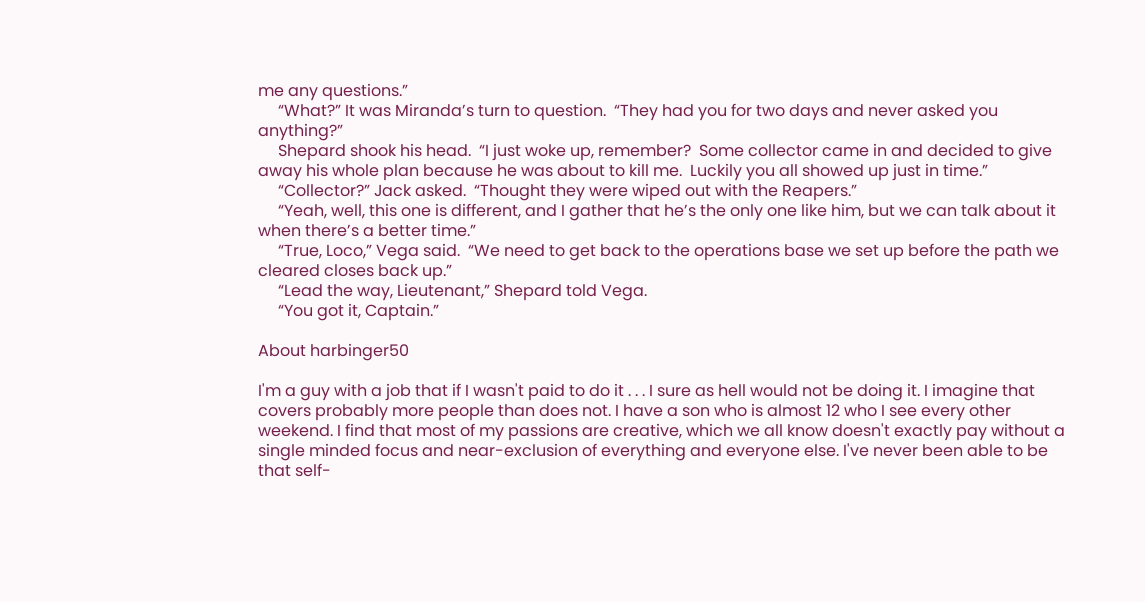me any questions.”
     “What?” It was Miranda’s turn to question.  “They had you for two days and never asked you anything?”
     Shepard shook his head.  “I just woke up, remember?  Some collector came in and decided to give away his whole plan because he was about to kill me.  Luckily you all showed up just in time.”
     “Collector?” Jack asked.  “Thought they were wiped out with the Reapers.”
     “Yeah, well, this one is different, and I gather that he’s the only one like him, but we can talk about it when there’s a better time.”
     “True, Loco,” Vega said.  “We need to get back to the operations base we set up before the path we cleared closes back up.”
     “Lead the way, Lieutenant,” Shepard told Vega.
     “You got it, Captain.”

About harbinger50

I'm a guy with a job that if I wasn't paid to do it . . . I sure as hell would not be doing it. I imagine that covers probably more people than does not. I have a son who is almost 12 who I see every other weekend. I find that most of my passions are creative, which we all know doesn't exactly pay without a single minded focus and near-exclusion of everything and everyone else. I've never been able to be that self-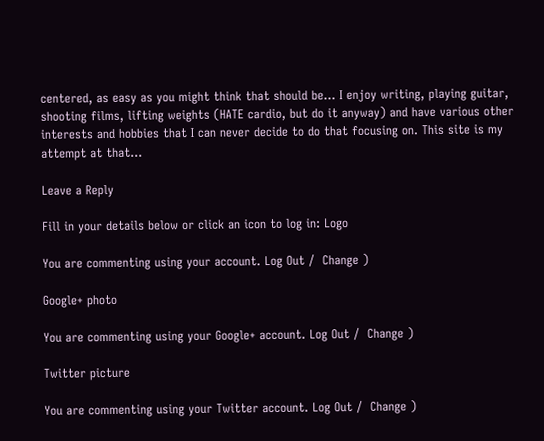centered, as easy as you might think that should be... I enjoy writing, playing guitar, shooting films, lifting weights (HATE cardio, but do it anyway) and have various other interests and hobbies that I can never decide to do that focusing on. This site is my attempt at that...

Leave a Reply

Fill in your details below or click an icon to log in: Logo

You are commenting using your account. Log Out /  Change )

Google+ photo

You are commenting using your Google+ account. Log Out /  Change )

Twitter picture

You are commenting using your Twitter account. Log Out /  Change )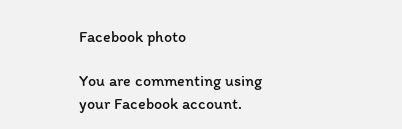Facebook photo

You are commenting using your Facebook account.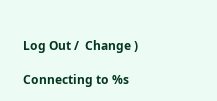Log Out /  Change )

Connecting to %s